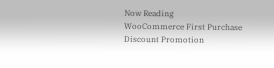Now Reading
WooCommerce First Purchase Discount Promotion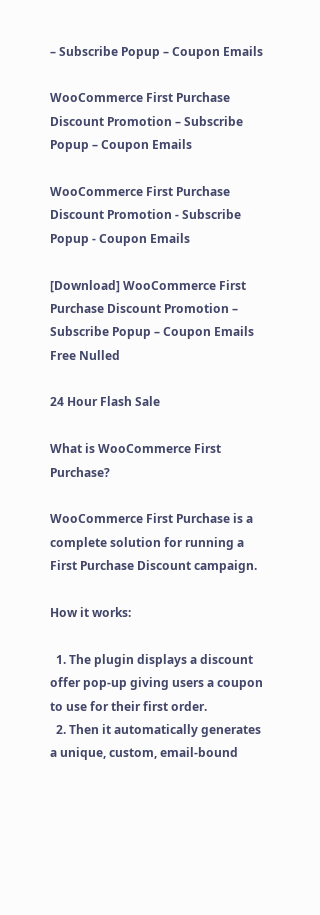– Subscribe Popup – Coupon Emails

WooCommerce First Purchase Discount Promotion – Subscribe Popup – Coupon Emails

WooCommerce First Purchase Discount Promotion - Subscribe Popup - Coupon Emails

[Download] WooCommerce First Purchase Discount Promotion – Subscribe Popup – Coupon Emails Free Nulled

24 Hour Flash Sale

What is WooCommerce First Purchase?

WooCommerce First Purchase is a complete solution for running a First Purchase Discount campaign.

How it works:

  1. The plugin displays a discount offer pop-up giving users a coupon to use for their first order.
  2. Then it automatically generates a unique, custom, email-bound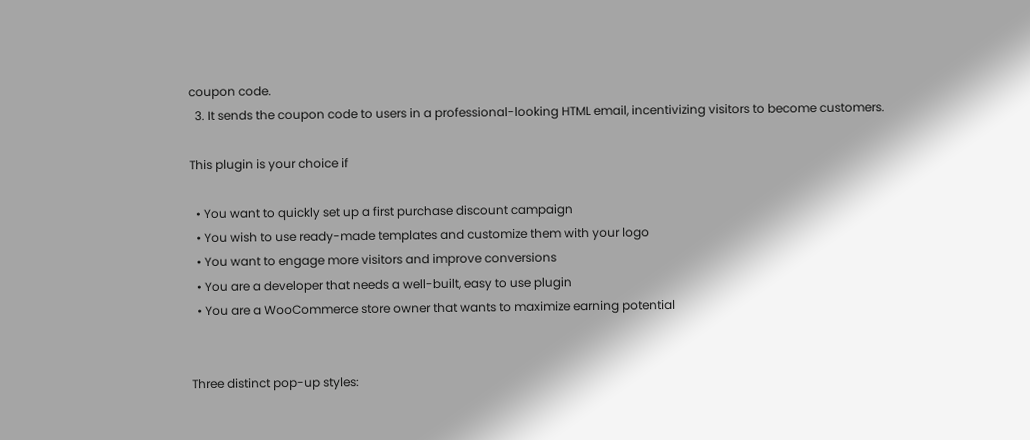coupon code.
  3. It sends the coupon code to users in a professional-looking HTML email, incentivizing visitors to become customers.

This plugin is your choice if

  • You want to quickly set up a first purchase discount campaign
  • You wish to use ready-made templates and customize them with your logo
  • You want to engage more visitors and improve conversions
  • You are a developer that needs a well-built, easy to use plugin
  • You are a WooCommerce store owner that wants to maximize earning potential


Three distinct pop-up styles: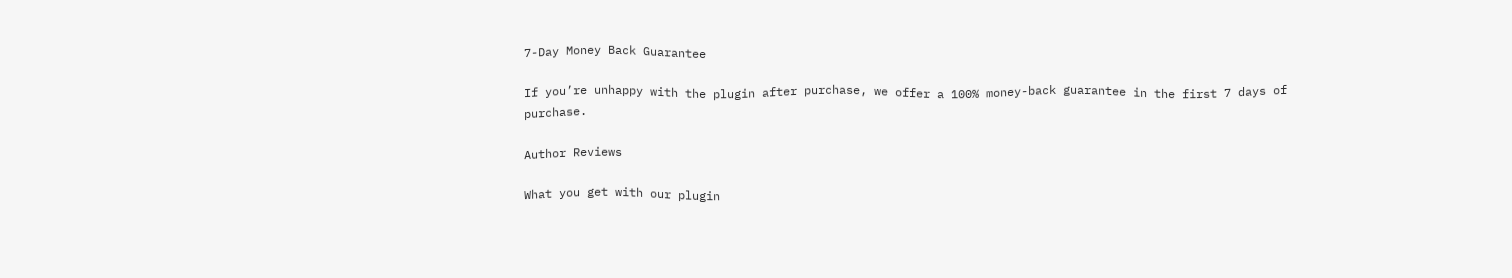7-Day Money Back Guarantee

If you’re unhappy with the plugin after purchase, we offer a 100% money-back guarantee in the first 7 days of purchase.

Author Reviews

What you get with our plugin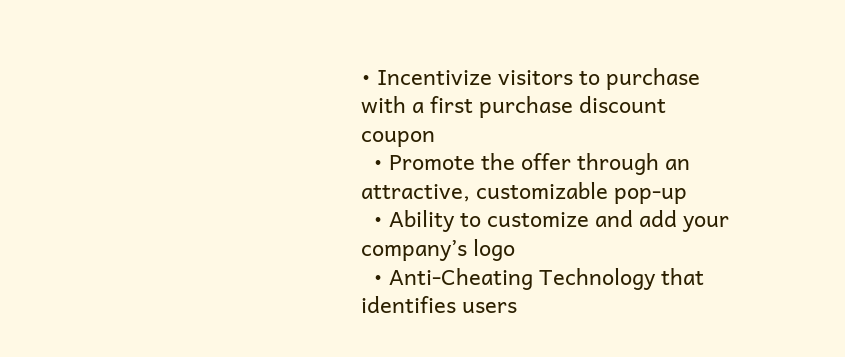• Incentivize visitors to purchase with a first purchase discount coupon
  • Promote the offer through an attractive, customizable pop-up
  • Ability to customize and add your company’s logo
  • Anti-Cheating Technology that identifies users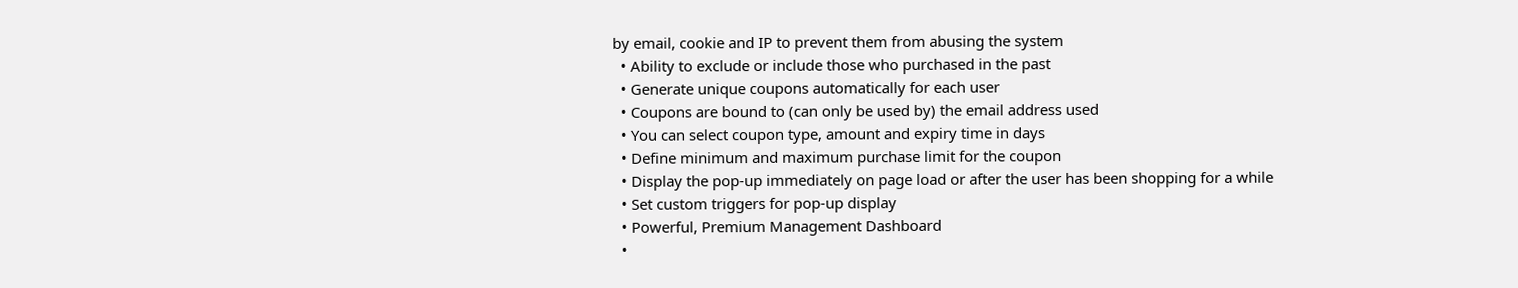by email, cookie and IP to prevent them from abusing the system
  • Ability to exclude or include those who purchased in the past
  • Generate unique coupons automatically for each user
  • Coupons are bound to (can only be used by) the email address used
  • You can select coupon type, amount and expiry time in days
  • Define minimum and maximum purchase limit for the coupon
  • Display the pop-up immediately on page load or after the user has been shopping for a while
  • Set custom triggers for pop-up display
  • Powerful, Premium Management Dashboard
  •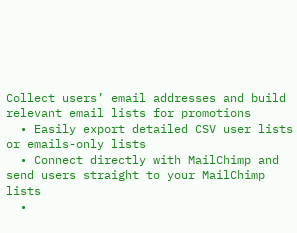Collect users’ email addresses and build relevant email lists for promotions
  • Easily export detailed CSV user lists or emails-only lists
  • Connect directly with MailChimp and send users straight to your MailChimp lists
  •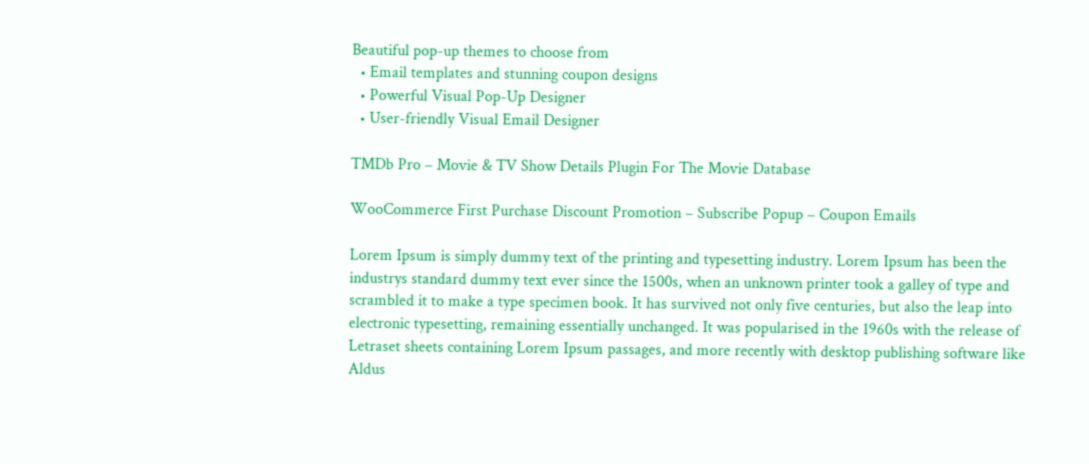Beautiful pop-up themes to choose from
  • Email templates and stunning coupon designs
  • Powerful Visual Pop-Up Designer
  • User-friendly Visual Email Designer

TMDb Pro – Movie & TV Show Details Plugin For The Movie Database

WooCommerce First Purchase Discount Promotion – Subscribe Popup – Coupon Emails

Lorem Ipsum is simply dummy text of the printing and typesetting industry. Lorem Ipsum has been the industrys standard dummy text ever since the 1500s, when an unknown printer took a galley of type and scrambled it to make a type specimen book. It has survived not only five centuries, but also the leap into electronic typesetting, remaining essentially unchanged. It was popularised in the 1960s with the release of Letraset sheets containing Lorem Ipsum passages, and more recently with desktop publishing software like Aldus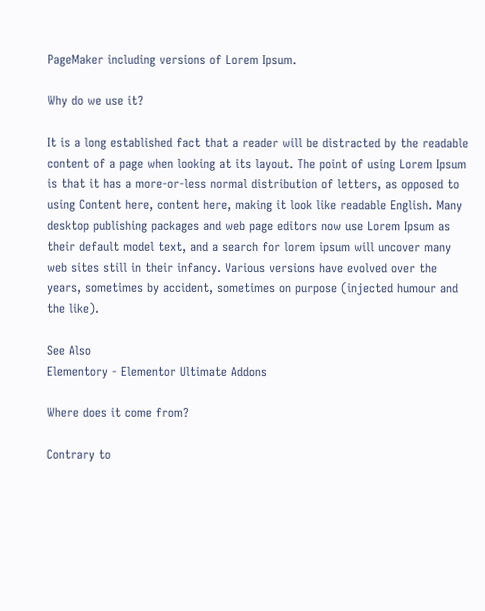PageMaker including versions of Lorem Ipsum.

Why do we use it?

It is a long established fact that a reader will be distracted by the readable content of a page when looking at its layout. The point of using Lorem Ipsum is that it has a more-or-less normal distribution of letters, as opposed to using Content here, content here, making it look like readable English. Many desktop publishing packages and web page editors now use Lorem Ipsum as their default model text, and a search for lorem ipsum will uncover many web sites still in their infancy. Various versions have evolved over the years, sometimes by accident, sometimes on purpose (injected humour and the like).

See Also
Elementory - Elementor Ultimate Addons

Where does it come from?

Contrary to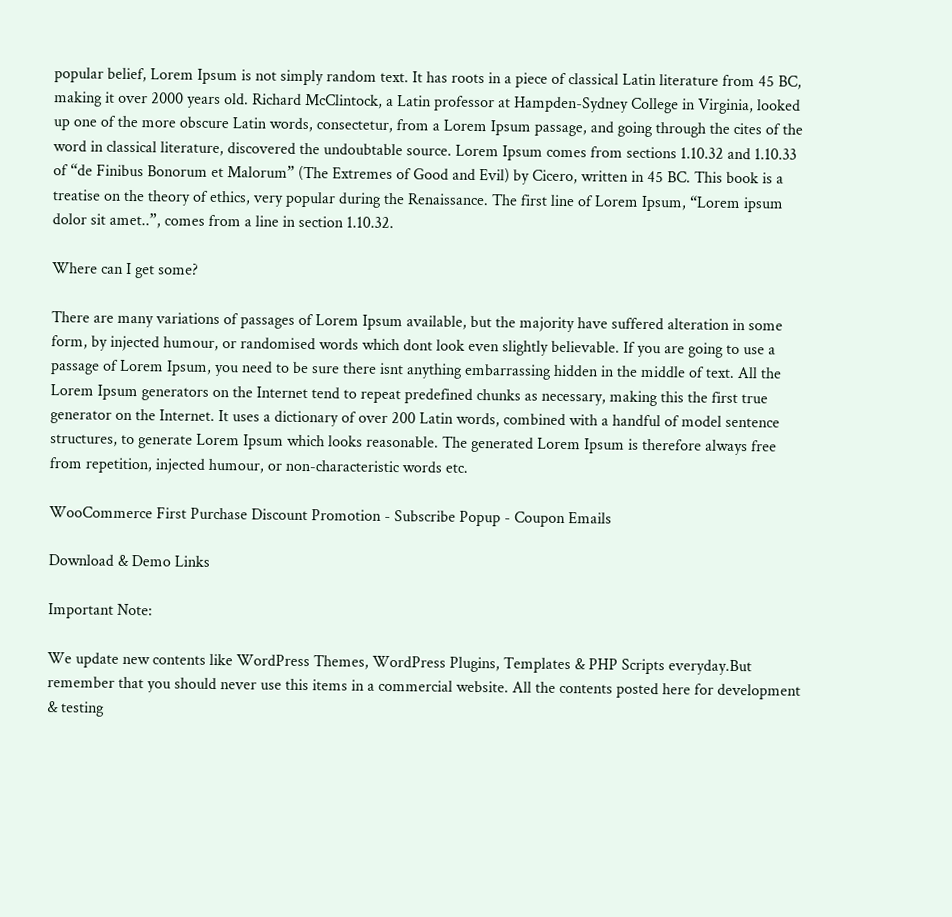popular belief, Lorem Ipsum is not simply random text. It has roots in a piece of classical Latin literature from 45 BC, making it over 2000 years old. Richard McClintock, a Latin professor at Hampden-Sydney College in Virginia, looked up one of the more obscure Latin words, consectetur, from a Lorem Ipsum passage, and going through the cites of the word in classical literature, discovered the undoubtable source. Lorem Ipsum comes from sections 1.10.32 and 1.10.33 of “de Finibus Bonorum et Malorum” (The Extremes of Good and Evil) by Cicero, written in 45 BC. This book is a treatise on the theory of ethics, very popular during the Renaissance. The first line of Lorem Ipsum, “Lorem ipsum dolor sit amet..”, comes from a line in section 1.10.32.

Where can I get some?

There are many variations of passages of Lorem Ipsum available, but the majority have suffered alteration in some form, by injected humour, or randomised words which dont look even slightly believable. If you are going to use a passage of Lorem Ipsum, you need to be sure there isnt anything embarrassing hidden in the middle of text. All the Lorem Ipsum generators on the Internet tend to repeat predefined chunks as necessary, making this the first true generator on the Internet. It uses a dictionary of over 200 Latin words, combined with a handful of model sentence structures, to generate Lorem Ipsum which looks reasonable. The generated Lorem Ipsum is therefore always free from repetition, injected humour, or non-characteristic words etc.

WooCommerce First Purchase Discount Promotion - Subscribe Popup - Coupon Emails

Download & Demo Links

Important Note:

We update new contents like WordPress Themes, WordPress Plugins, Templates & PHP Scripts everyday.But remember that you should never use this items in a commercial website. All the contents posted here for development & testing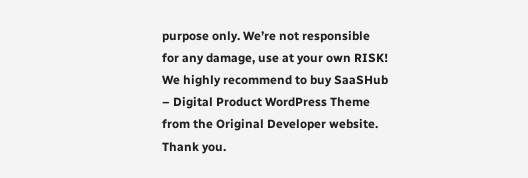purpose only. We’re not responsible for any damage, use at your own RISK! We highly recommend to buy SaaSHub – Digital Product WordPress Theme from the Original Developer website. Thank you.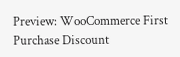Preview: WooCommerce First Purchase Discount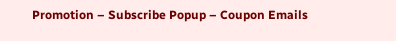Promotion – Subscribe Popup – Coupon Emails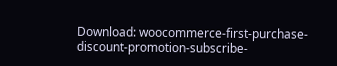Download: woocommerce-first-purchase-discount-promotion-subscribe-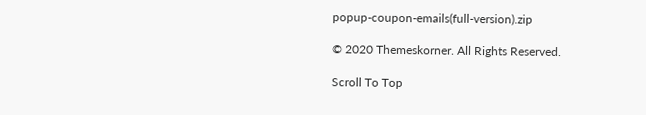popup-coupon-emails(full-version).zip

© 2020 Themeskorner. All Rights Reserved.

Scroll To Top